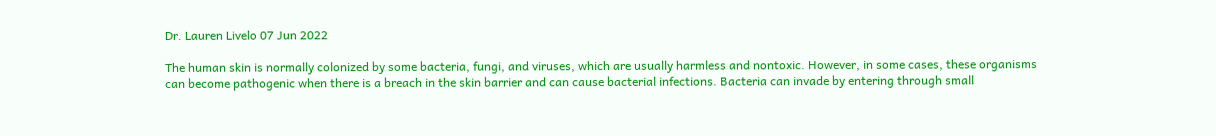Dr. Lauren Livelo 07 Jun 2022

The human skin is normally colonized by some bacteria, fungi, and viruses, which are usually harmless and nontoxic. However, in some cases, these organisms can become pathogenic when there is a breach in the skin barrier and can cause bacterial infections. Bacteria can invade by entering through small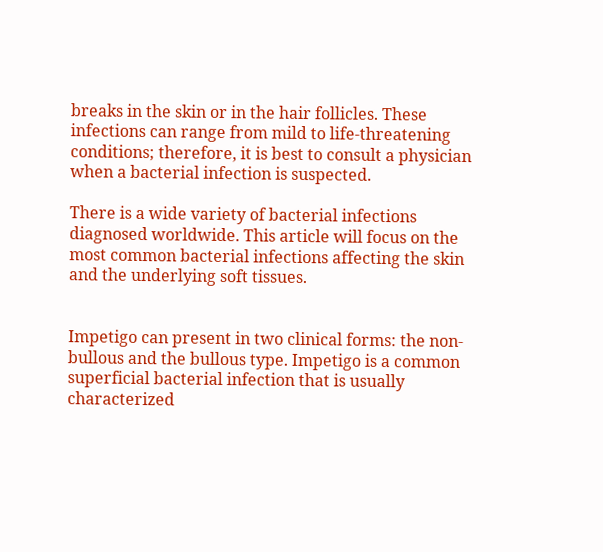breaks in the skin or in the hair follicles. These infections can range from mild to life-threatening conditions; therefore, it is best to consult a physician when a bacterial infection is suspected.

There is a wide variety of bacterial infections diagnosed worldwide. This article will focus on the most common bacterial infections affecting the skin and the underlying soft tissues.


Impetigo can present in two clinical forms: the non-bullous and the bullous type. Impetigo is a common superficial bacterial infection that is usually characterized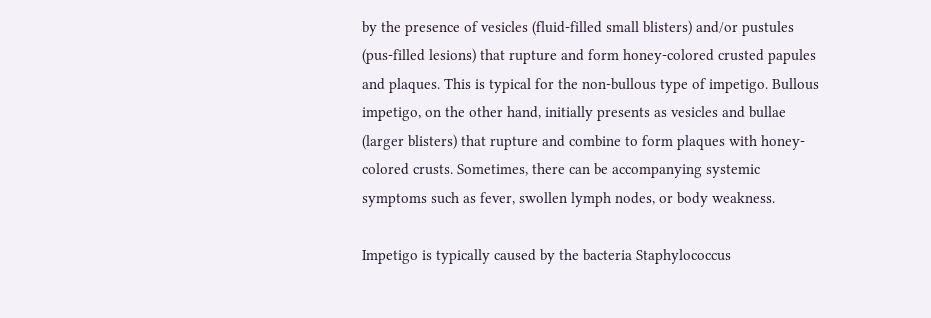by the presence of vesicles (fluid-filled small blisters) and/or pustules (pus-filled lesions) that rupture and form honey-colored crusted papules and plaques. This is typical for the non-bullous type of impetigo. Bullous impetigo, on the other hand, initially presents as vesicles and bullae (larger blisters) that rupture and combine to form plaques with honey-colored crusts. Sometimes, there can be accompanying systemic symptoms such as fever, swollen lymph nodes, or body weakness.

Impetigo is typically caused by the bacteria Staphylococcus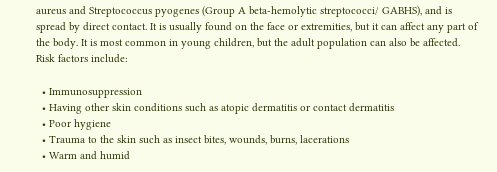aureus and Streptococcus pyogenes (Group A beta-hemolytic streptococci/ GABHS), and is spread by direct contact. It is usually found on the face or extremities, but it can affect any part of the body. It is most common in young children, but the adult population can also be affected. Risk factors include:

  • Immunosuppression
  • Having other skin conditions such as atopic dermatitis or contact dermatitis
  • Poor hygiene
  • Trauma to the skin such as insect bites, wounds, burns, lacerations
  • Warm and humid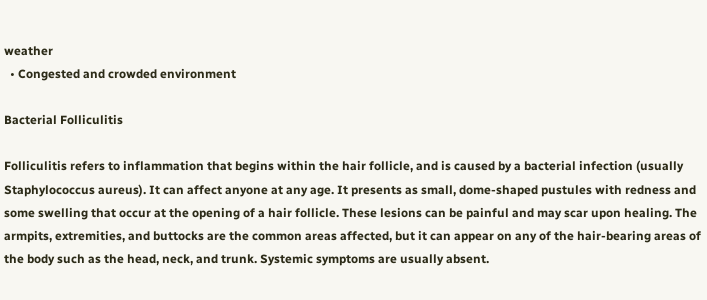weather
  • Congested and crowded environment

Bacterial Folliculitis

Folliculitis refers to inflammation that begins within the hair follicle, and is caused by a bacterial infection (usually Staphylococcus aureus). It can affect anyone at any age. It presents as small, dome-shaped pustules with redness and some swelling that occur at the opening of a hair follicle. These lesions can be painful and may scar upon healing. The armpits, extremities, and buttocks are the common areas affected, but it can appear on any of the hair-bearing areas of the body such as the head, neck, and trunk. Systemic symptoms are usually absent.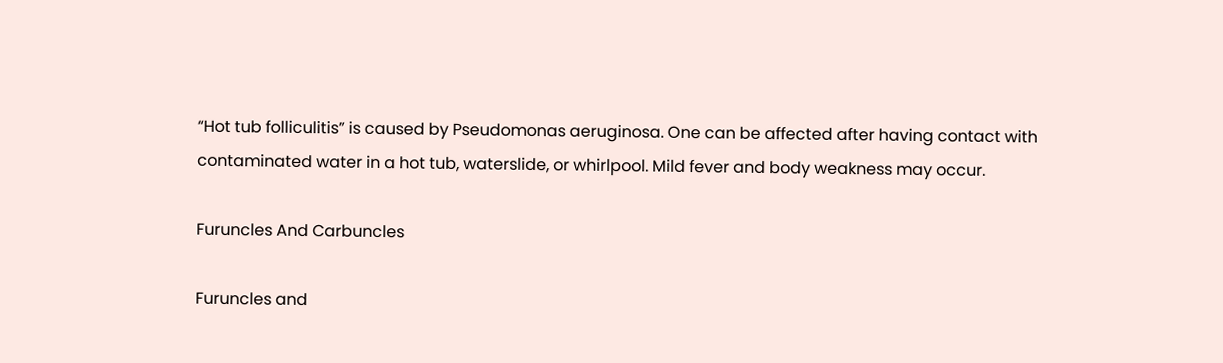“Hot tub folliculitis” is caused by Pseudomonas aeruginosa. One can be affected after having contact with contaminated water in a hot tub, waterslide, or whirlpool. Mild fever and body weakness may occur.

Furuncles And Carbuncles

Furuncles and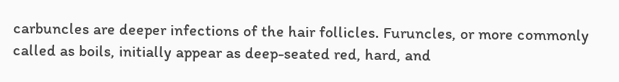carbuncles are deeper infections of the hair follicles. Furuncles, or more commonly called as boils, initially appear as deep-seated red, hard, and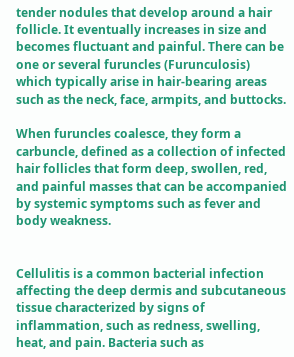tender nodules that develop around a hair follicle. It eventually increases in size and becomes fluctuant and painful. There can be one or several furuncles (Furunculosis) which typically arise in hair-bearing areas such as the neck, face, armpits, and buttocks.

When furuncles coalesce, they form a carbuncle, defined as a collection of infected hair follicles that form deep, swollen, red, and painful masses that can be accompanied by systemic symptoms such as fever and body weakness.


Cellulitis is a common bacterial infection affecting the deep dermis and subcutaneous tissue characterized by signs of inflammation, such as redness, swelling, heat, and pain. Bacteria such as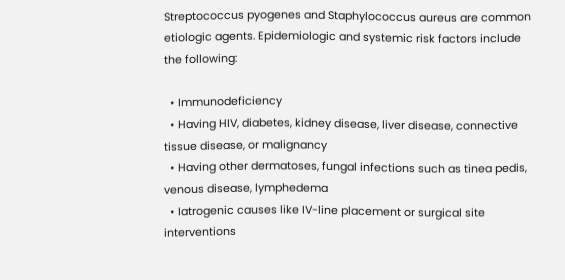Streptococcus pyogenes and Staphylococcus aureus are common etiologic agents. Epidemiologic and systemic risk factors include the following:

  • Immunodeficiency
  • Having HIV, diabetes, kidney disease, liver disease, connective tissue disease, or malignancy
  • Having other dermatoses, fungal infections such as tinea pedis, venous disease, lymphedema
  • Iatrogenic causes like IV-line placement or surgical site interventions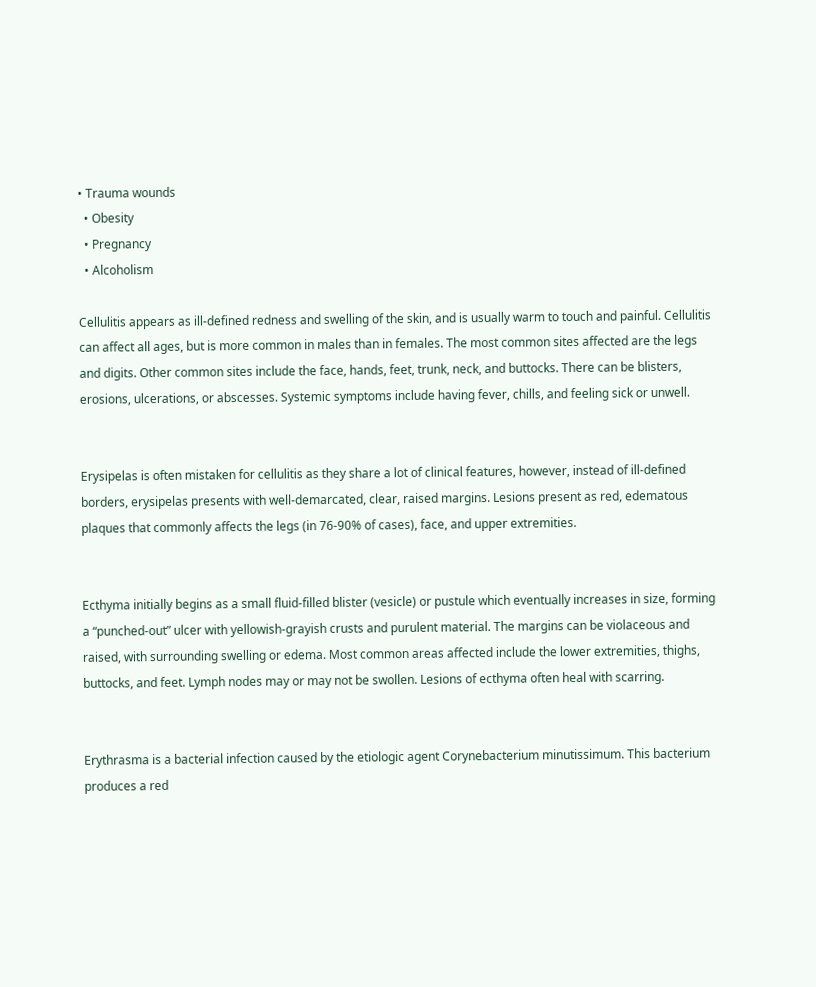• Trauma wounds
  • Obesity
  • Pregnancy
  • Alcoholism

Cellulitis appears as ill-defined redness and swelling of the skin, and is usually warm to touch and painful. Cellulitis can affect all ages, but is more common in males than in females. The most common sites affected are the legs and digits. Other common sites include the face, hands, feet, trunk, neck, and buttocks. There can be blisters, erosions, ulcerations, or abscesses. Systemic symptoms include having fever, chills, and feeling sick or unwell.


Erysipelas is often mistaken for cellulitis as they share a lot of clinical features, however, instead of ill-defined borders, erysipelas presents with well-demarcated, clear, raised margins. Lesions present as red, edematous plaques that commonly affects the legs (in 76-90% of cases), face, and upper extremities.


Ecthyma initially begins as a small fluid-filled blister (vesicle) or pustule which eventually increases in size, forming a “punched-out” ulcer with yellowish-grayish crusts and purulent material. The margins can be violaceous and raised, with surrounding swelling or edema. Most common areas affected include the lower extremities, thighs, buttocks, and feet. Lymph nodes may or may not be swollen. Lesions of ecthyma often heal with scarring.


Erythrasma is a bacterial infection caused by the etiologic agent Corynebacterium minutissimum. This bacterium produces a red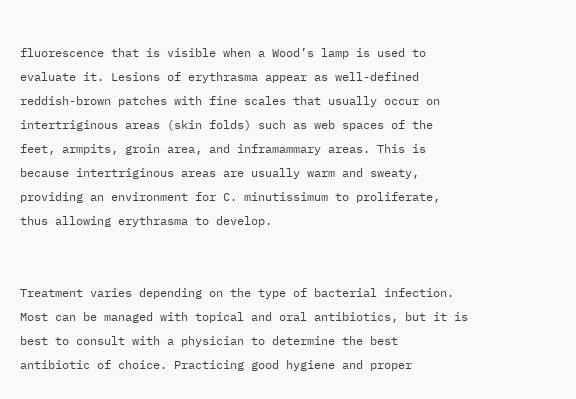fluorescence that is visible when a Wood’s lamp is used to evaluate it. Lesions of erythrasma appear as well-defined reddish-brown patches with fine scales that usually occur on intertriginous areas (skin folds) such as web spaces of the feet, armpits, groin area, and inframammary areas. This is because intertriginous areas are usually warm and sweaty, providing an environment for C. minutissimum to proliferate, thus allowing erythrasma to develop.


Treatment varies depending on the type of bacterial infection. Most can be managed with topical and oral antibiotics, but it is best to consult with a physician to determine the best antibiotic of choice. Practicing good hygiene and proper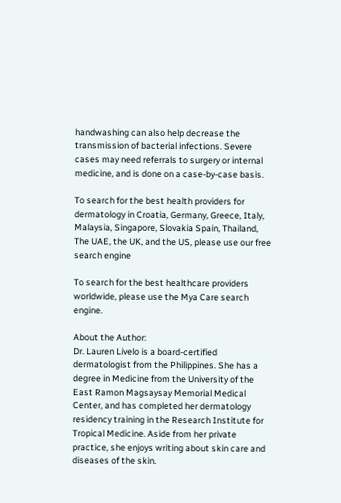handwashing can also help decrease the transmission of bacterial infections. Severe cases may need referrals to surgery or internal medicine, and is done on a case-by-case basis.

To search for the best health providers for dermatology in Croatia, Germany, Greece, Italy, Malaysia, Singapore, Slovakia Spain, Thailand, The UAE, the UK, and the US, please use our free search engine

To search for the best healthcare providers worldwide, please use the Mya Care search engine.

About the Author:
Dr. Lauren Livelo is a board-certified dermatologist from the Philippines. She has a degree in Medicine from the University of the East Ramon Magsaysay Memorial Medical Center, and has completed her dermatology residency training in the Research Institute for Tropical Medicine. Aside from her private practice, she enjoys writing about skin care and diseases of the skin.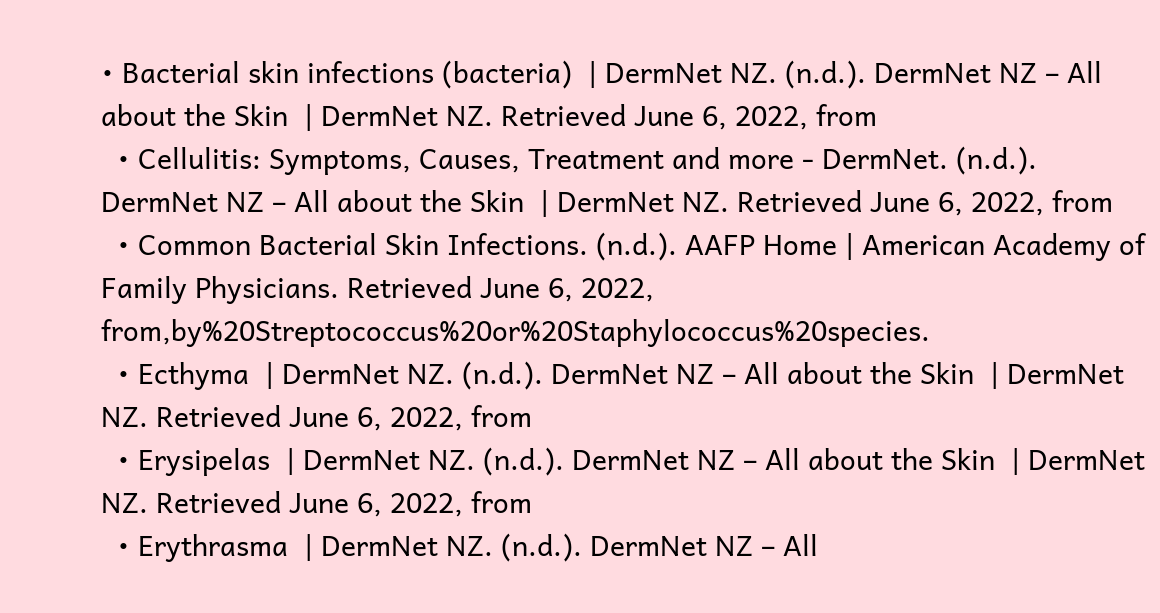• Bacterial skin infections (bacteria)  | DermNet NZ. (n.d.). DermNet NZ – All about the Skin  | DermNet NZ. Retrieved June 6, 2022, from
  • Cellulitis: Symptoms, Causes, Treatment and more - DermNet. (n.d.). DermNet NZ – All about the Skin  | DermNet NZ. Retrieved June 6, 2022, from
  • Common Bacterial Skin Infections. (n.d.). AAFP Home | American Academy of Family Physicians. Retrieved June 6, 2022, from,by%20Streptococcus%20or%20Staphylococcus%20species.
  • Ecthyma  | DermNet NZ. (n.d.). DermNet NZ – All about the Skin  | DermNet NZ. Retrieved June 6, 2022, from
  • Erysipelas  | DermNet NZ. (n.d.). DermNet NZ – All about the Skin  | DermNet NZ. Retrieved June 6, 2022, from
  • Erythrasma  | DermNet NZ. (n.d.). DermNet NZ – All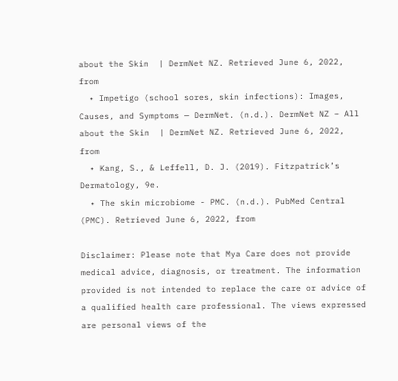about the Skin  | DermNet NZ. Retrieved June 6, 2022, from
  • Impetigo (school sores, skin infections): Images, Causes, and Symptoms — DermNet. (n.d.). DermNet NZ – All about the Skin  | DermNet NZ. Retrieved June 6, 2022, from
  • Kang, S., & Leffell, D. J. (2019). Fitzpatrick’s Dermatology, 9e.
  • The skin microbiome - PMC. (n.d.). PubMed Central (PMC). Retrieved June 6, 2022, from

Disclaimer: Please note that Mya Care does not provide medical advice, diagnosis, or treatment. The information provided is not intended to replace the care or advice of a qualified health care professional. The views expressed are personal views of the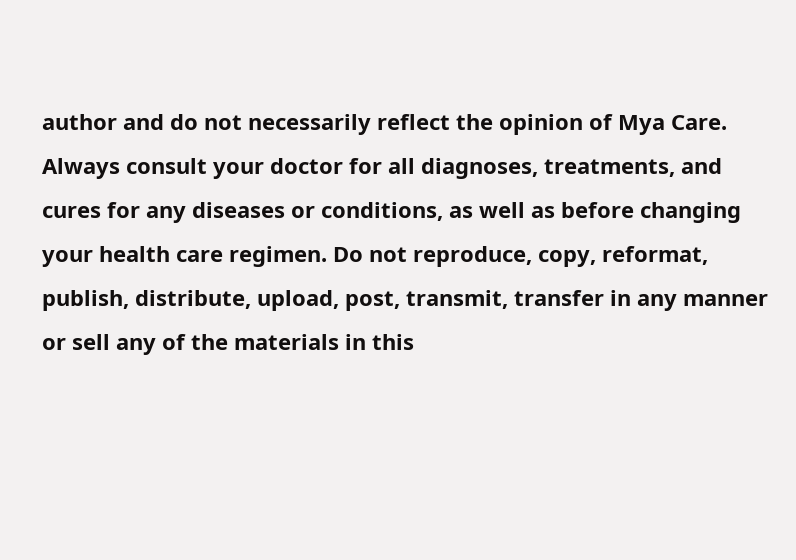author and do not necessarily reflect the opinion of Mya Care. Always consult your doctor for all diagnoses, treatments, and cures for any diseases or conditions, as well as before changing your health care regimen. Do not reproduce, copy, reformat, publish, distribute, upload, post, transmit, transfer in any manner or sell any of the materials in this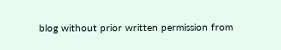blog without prior written permission from